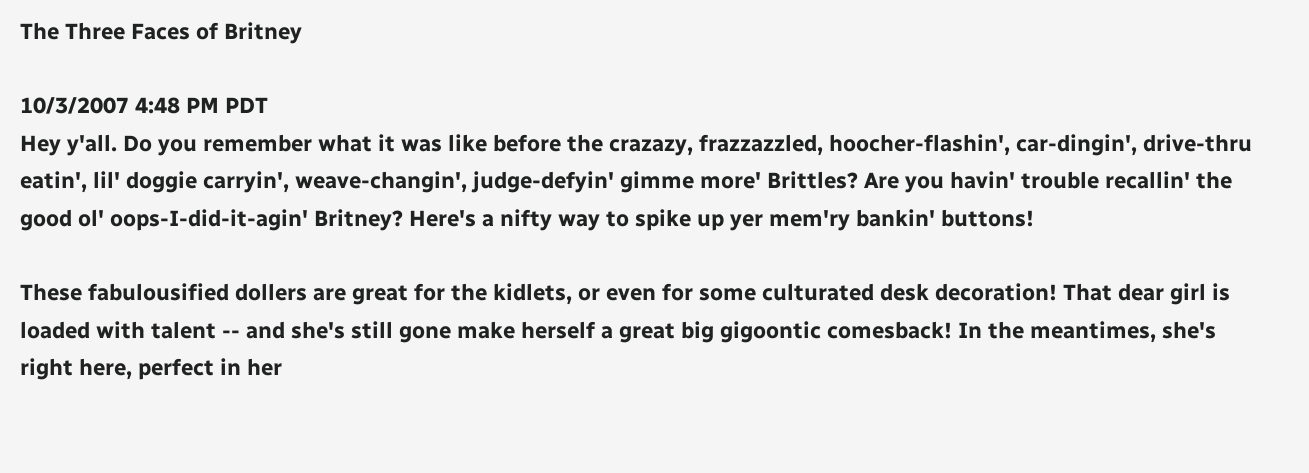The Three Faces of Britney

10/3/2007 4:48 PM PDT
Hey y'all. Do you remember what it was like before the crazazy, frazzazzled, hoocher-flashin', car-dingin', drive-thru eatin', lil' doggie carryin', weave-changin', judge-defyin' gimme more' Brittles? Are you havin' trouble recallin' the good ol' oops-I-did-it-agin' Britney? Here's a nifty way to spike up yer mem'ry bankin' buttons!

These fabulousified dollers are great for the kidlets, or even for some culturated desk decoration! That dear girl is loaded with talent -- and she's still gone make herself a great big gigoontic comesback! In the meantimes, she's right here, perfect in her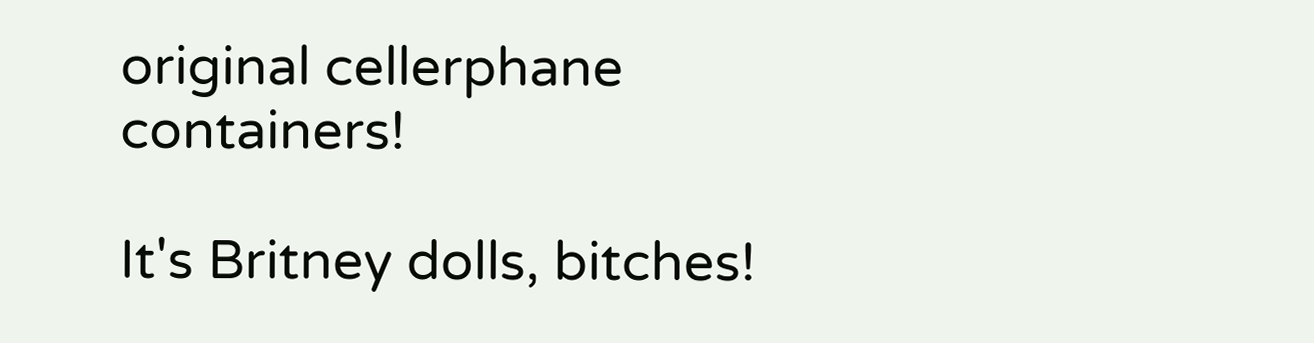original cellerphane containers!

It's Britney dolls, bitches!